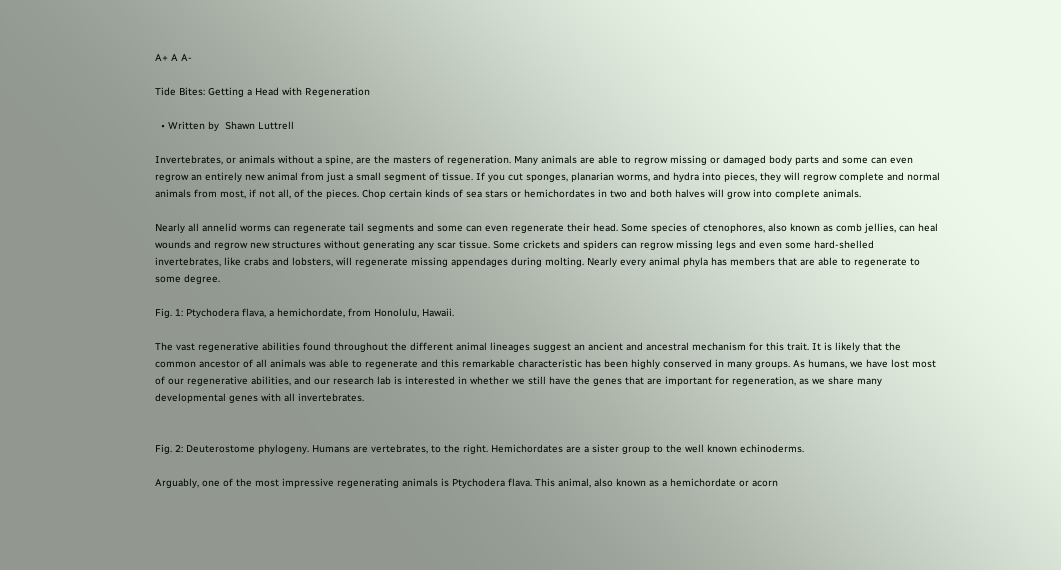A+ A A-

Tide Bites: Getting a Head with Regeneration

  • Written by  Shawn Luttrell

Invertebrates, or animals without a spine, are the masters of regeneration. Many animals are able to regrow missing or damaged body parts and some can even regrow an entirely new animal from just a small segment of tissue. If you cut sponges, planarian worms, and hydra into pieces, they will regrow complete and normal animals from most, if not all, of the pieces. Chop certain kinds of sea stars or hemichordates in two and both halves will grow into complete animals.

Nearly all annelid worms can regenerate tail segments and some can even regenerate their head. Some species of ctenophores, also known as comb jellies, can heal wounds and regrow new structures without generating any scar tissue. Some crickets and spiders can regrow missing legs and even some hard-shelled invertebrates, like crabs and lobsters, will regenerate missing appendages during molting. Nearly every animal phyla has members that are able to regenerate to some degree.

Fig. 1: Ptychodera flava, a hemichordate, from Honolulu, Hawaii.

The vast regenerative abilities found throughout the different animal lineages suggest an ancient and ancestral mechanism for this trait. It is likely that the common ancestor of all animals was able to regenerate and this remarkable characteristic has been highly conserved in many groups. As humans, we have lost most of our regenerative abilities, and our research lab is interested in whether we still have the genes that are important for regeneration, as we share many developmental genes with all invertebrates.


Fig. 2: Deuterostome phylogeny. Humans are vertebrates, to the right. Hemichordates are a sister group to the well known echinoderms.

Arguably, one of the most impressive regenerating animals is Ptychodera flava. This animal, also known as a hemichordate or acorn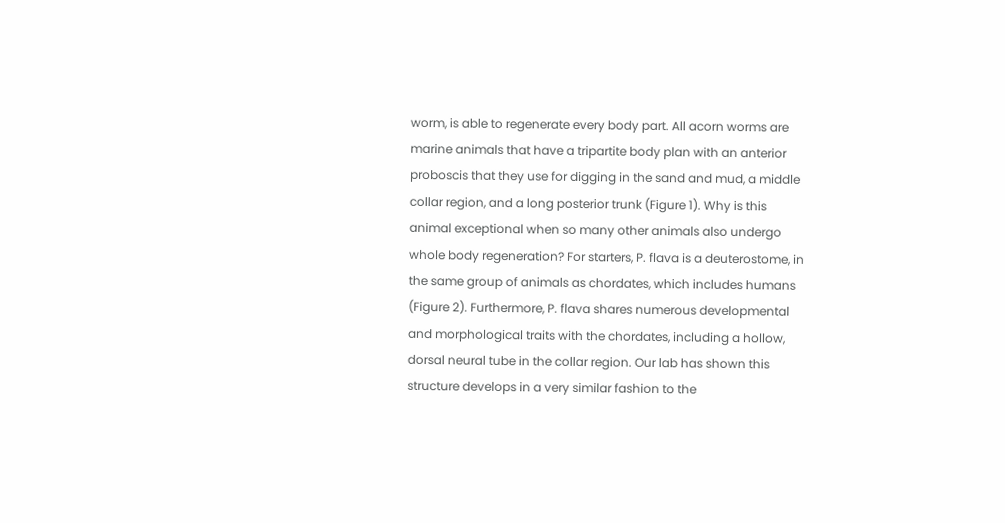worm, is able to regenerate every body part. All acorn worms are marine animals that have a tripartite body plan with an anterior proboscis that they use for digging in the sand and mud, a middle collar region, and a long posterior trunk (Figure 1). Why is this animal exceptional when so many other animals also undergo whole body regeneration? For starters, P. flava is a deuterostome, in the same group of animals as chordates, which includes humans (Figure 2). Furthermore, P. flava shares numerous developmental and morphological traits with the chordates, including a hollow, dorsal neural tube in the collar region. Our lab has shown this structure develops in a very similar fashion to the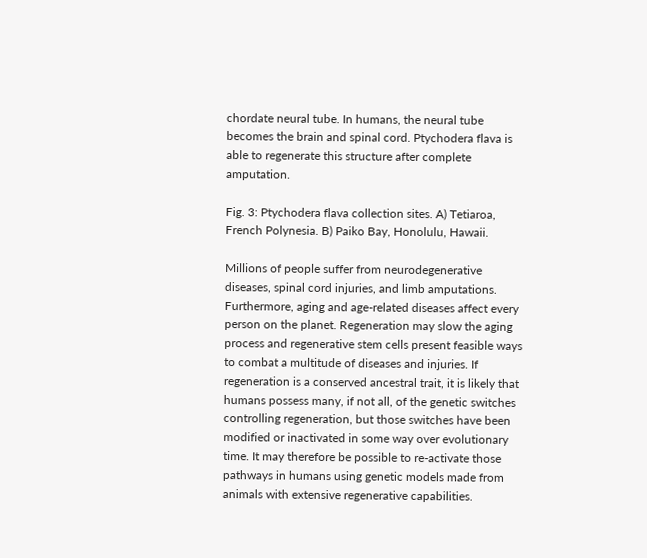chordate neural tube. In humans, the neural tube becomes the brain and spinal cord. Ptychodera flava is able to regenerate this structure after complete amputation.

Fig. 3: Ptychodera flava collection sites. A) Tetiaroa, French Polynesia. B) Paiko Bay, Honolulu, Hawaii.

Millions of people suffer from neurodegenerative diseases, spinal cord injuries, and limb amputations. Furthermore, aging and age-related diseases affect every person on the planet. Regeneration may slow the aging process and regenerative stem cells present feasible ways to combat a multitude of diseases and injuries. If regeneration is a conserved ancestral trait, it is likely that humans possess many, if not all, of the genetic switches controlling regeneration, but those switches have been modified or inactivated in some way over evolutionary time. It may therefore be possible to re-activate those pathways in humans using genetic models made from animals with extensive regenerative capabilities.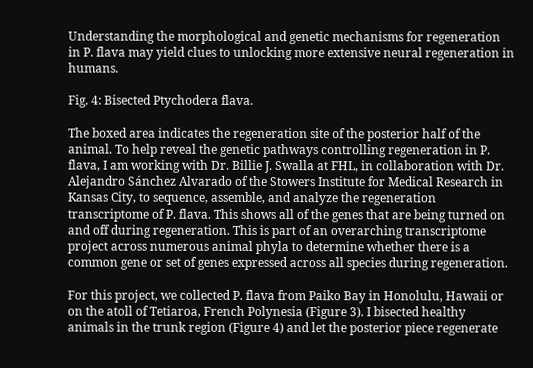Understanding the morphological and genetic mechanisms for regeneration in P. flava may yield clues to unlocking more extensive neural regeneration in humans.

Fig. 4: Bisected Ptychodera flava.

The boxed area indicates the regeneration site of the posterior half of the animal. To help reveal the genetic pathways controlling regeneration in P. flava, I am working with Dr. Billie J. Swalla at FHL, in collaboration with Dr. Alejandro Sánchez Alvarado of the Stowers Institute for Medical Research in Kansas City, to sequence, assemble, and analyze the regeneration transcriptome of P. flava. This shows all of the genes that are being turned on and off during regeneration. This is part of an overarching transcriptome project across numerous animal phyla to determine whether there is a common gene or set of genes expressed across all species during regeneration.

For this project, we collected P. flava from Paiko Bay in Honolulu, Hawaii or on the atoll of Tetiaroa, French Polynesia (Figure 3). I bisected healthy animals in the trunk region (Figure 4) and let the posterior piece regenerate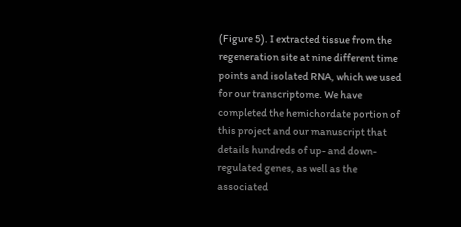(Figure 5). I extracted tissue from the regeneration site at nine different time points and isolated RNA, which we used for our transcriptome. We have completed the hemichordate portion of this project and our manuscript that details hundreds of up- and down-regulated genes, as well as the associated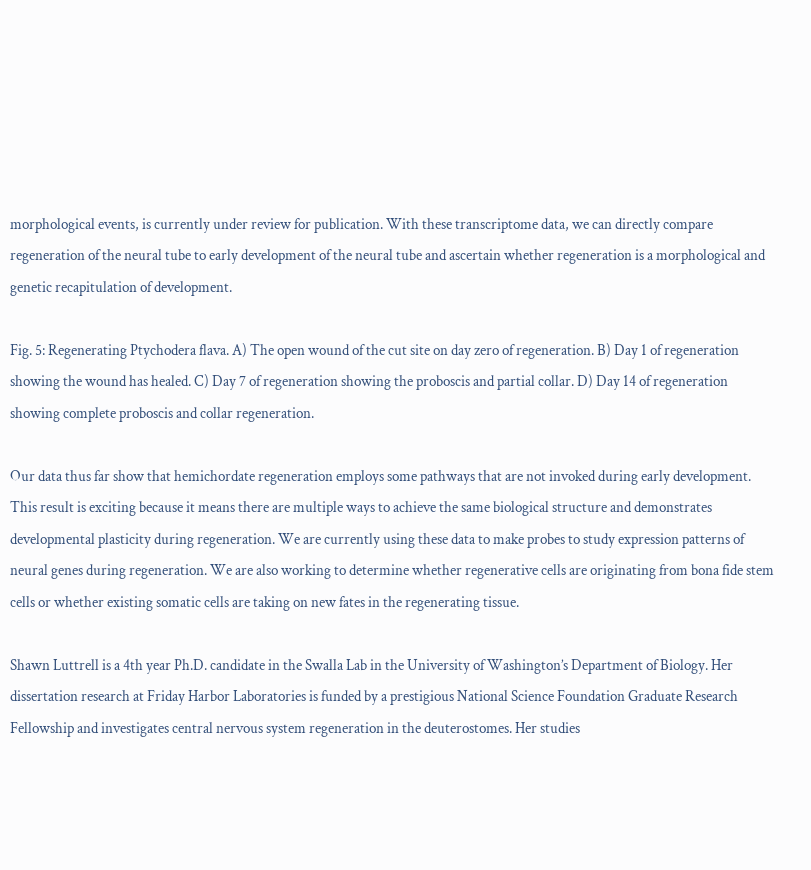morphological events, is currently under review for publication. With these transcriptome data, we can directly compare regeneration of the neural tube to early development of the neural tube and ascertain whether regeneration is a morphological and genetic recapitulation of development.

Fig. 5: Regenerating Ptychodera flava. A) The open wound of the cut site on day zero of regeneration. B) Day 1 of regeneration showing the wound has healed. C) Day 7 of regeneration showing the proboscis and partial collar. D) Day 14 of regeneration showing complete proboscis and collar regeneration.

Our data thus far show that hemichordate regeneration employs some pathways that are not invoked during early development. This result is exciting because it means there are multiple ways to achieve the same biological structure and demonstrates developmental plasticity during regeneration. We are currently using these data to make probes to study expression patterns of neural genes during regeneration. We are also working to determine whether regenerative cells are originating from bona fide stem cells or whether existing somatic cells are taking on new fates in the regenerating tissue.

Shawn Luttrell is a 4th year Ph.D. candidate in the Swalla Lab in the University of Washington’s Department of Biology. Her dissertation research at Friday Harbor Laboratories is funded by a prestigious National Science Foundation Graduate Research Fellowship and investigates central nervous system regeneration in the deuterostomes. Her studies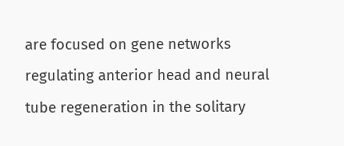are focused on gene networks regulating anterior head and neural tube regeneration in the solitary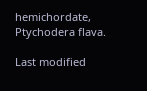hemichordate, Ptychodera flava.

Last modified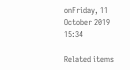onFriday, 11 October 2019 15:34

Related items